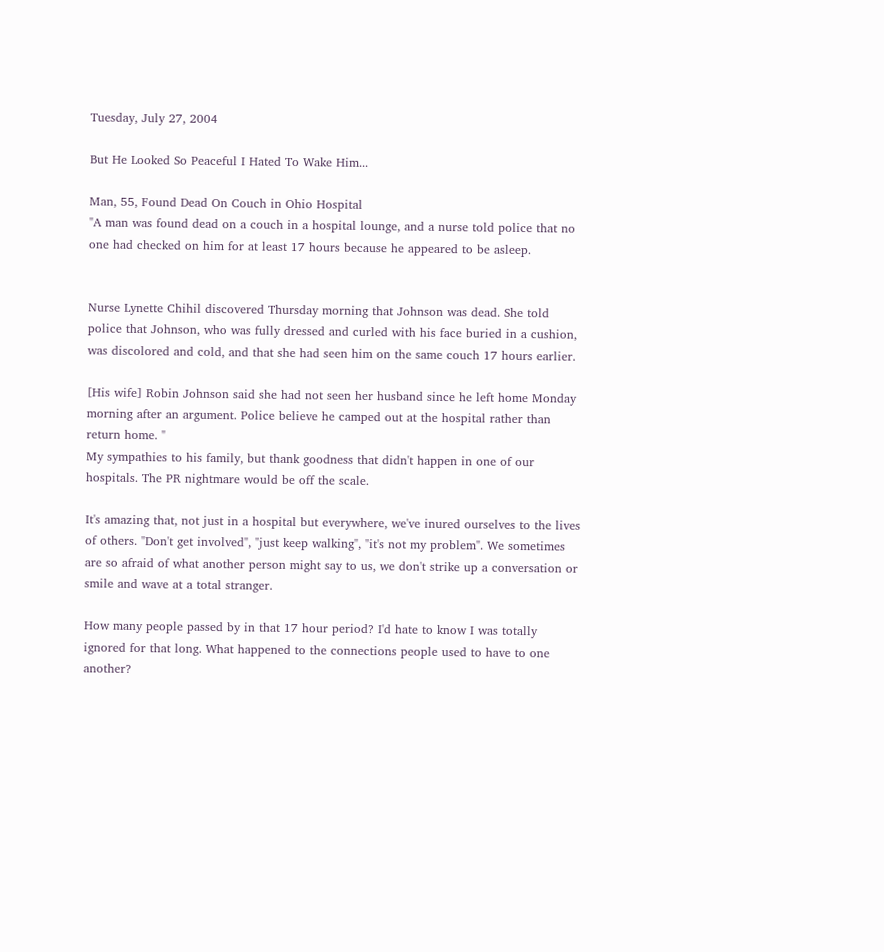Tuesday, July 27, 2004

But He Looked So Peaceful I Hated To Wake Him...

Man, 55, Found Dead On Couch in Ohio Hospital
"A man was found dead on a couch in a hospital lounge, and a nurse told police that no one had checked on him for at least 17 hours because he appeared to be asleep.


Nurse Lynette Chihil discovered Thursday morning that Johnson was dead. She told police that Johnson, who was fully dressed and curled with his face buried in a cushion, was discolored and cold, and that she had seen him on the same couch 17 hours earlier.

[His wife] Robin Johnson said she had not seen her husband since he left home Monday morning after an argument. Police believe he camped out at the hospital rather than return home. "
My sympathies to his family, but thank goodness that didn't happen in one of our hospitals. The PR nightmare would be off the scale.

It's amazing that, not just in a hospital but everywhere, we've inured ourselves to the lives of others. "Don't get involved", "just keep walking", "it's not my problem". We sometimes are so afraid of what another person might say to us, we don't strike up a conversation or smile and wave at a total stranger.

How many people passed by in that 17 hour period? I'd hate to know I was totally ignored for that long. What happened to the connections people used to have to one another?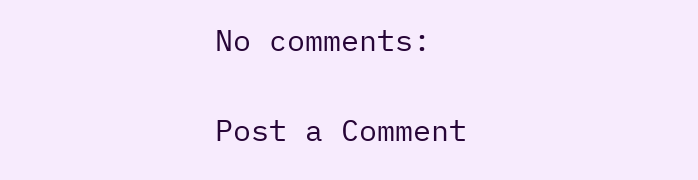No comments:

Post a Comment